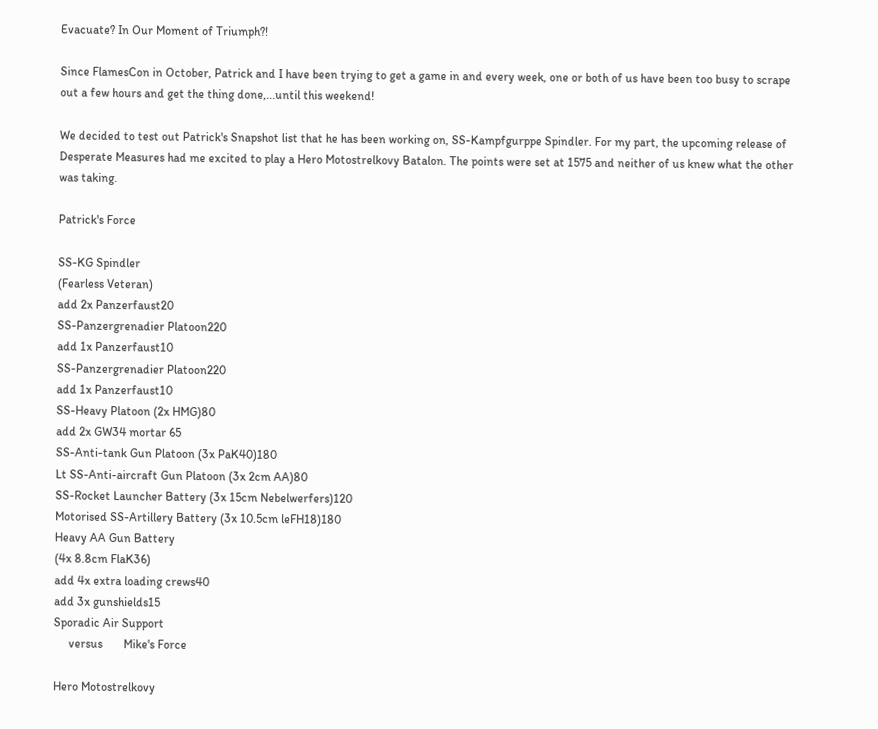Evacuate? In Our Moment of Triumph?!

Since FlamesCon in October, Patrick and I have been trying to get a game in and every week, one or both of us have been too busy to scrape out a few hours and get the thing done,...until this weekend!

We decided to test out Patrick's Snapshot list that he has been working on, SS-Kampfgurppe Spindler. For my part, the upcoming release of Desperate Measures had me excited to play a Hero Motostrelkovy Batalon. The points were set at 1575 and neither of us knew what the other was taking.

Patrick's Force

SS-KG Spindler
(Fearless Veteran)
add 2x Panzerfaust20
SS-Panzergrenadier Platoon220
add 1x Panzerfaust10
SS-Panzergrenadier Platoon220
add 1x Panzerfaust10
SS-Heavy Platoon (2x HMG)80
add 2x GW34 mortar 65
SS-Anti-tank Gun Platoon (3x PaK40)180
Lt SS-Anti-aircraft Gun Platoon (3x 2cm AA)80
SS-Rocket Launcher Battery (3x 15cm Nebelwerfers)120
Motorised SS-Artillery Battery (3x 10.5cm leFH18)180
Heavy AA Gun Battery
(4x 8.8cm FlaK36)
add 4x extra loading crews40
add 3x gunshields15
Sporadic Air Support
     versus       Mike's Force

Hero Motostrelkovy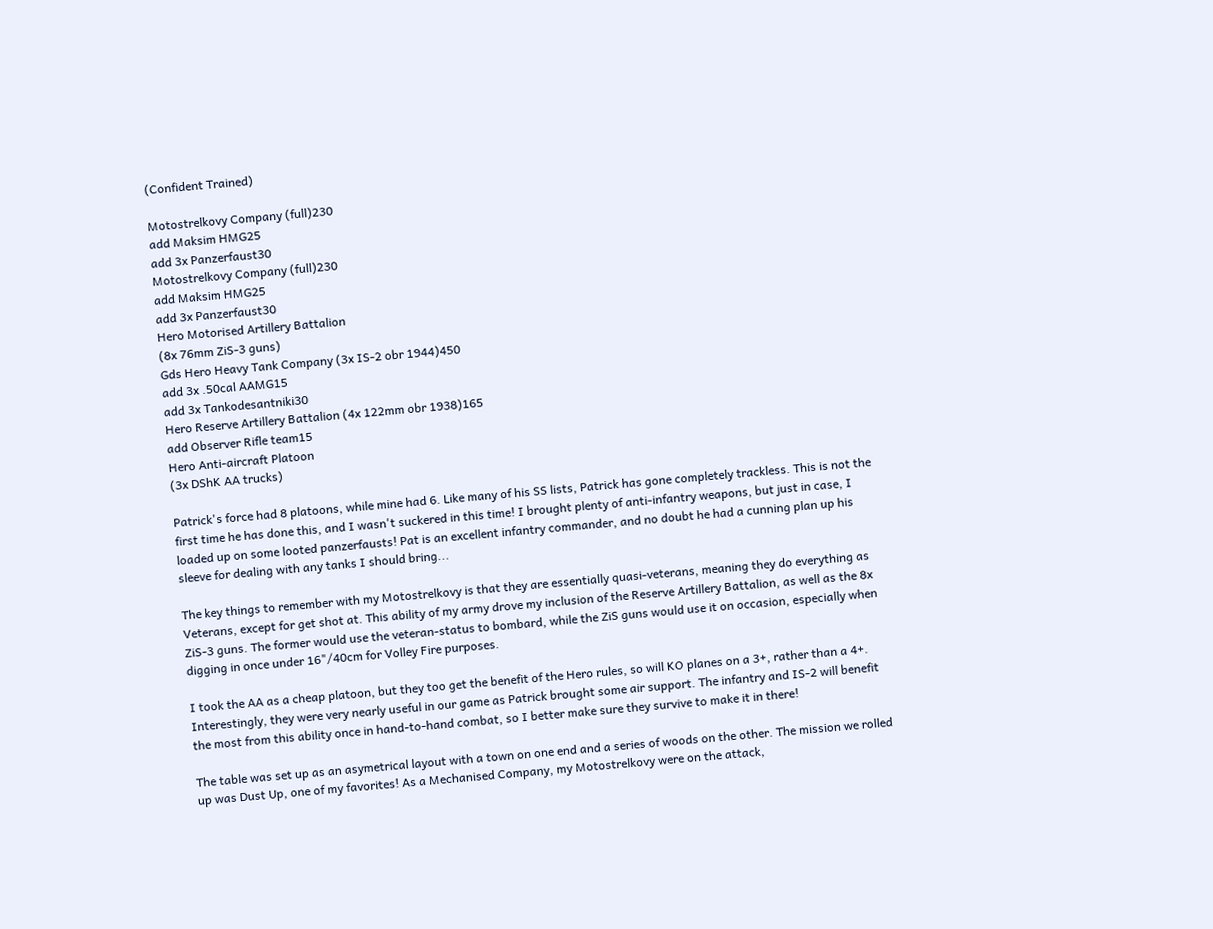(Confident Trained)

Motostrelkovy Company (full)230
add Maksim HMG25
add 3x Panzerfaust30
Motostrelkovy Company (full)230
add Maksim HMG25
add 3x Panzerfaust30
Hero Motorised Artillery Battalion
(8x 76mm ZiS-3 guns)
Gds Hero Heavy Tank Company (3x IS-2 obr 1944)450
add 3x .50cal AAMG15
add 3x Tankodesantniki30
Hero Reserve Artillery Battalion (4x 122mm obr 1938)165
add Observer Rifle team15
Hero Anti-aircraft Platoon
(3x DShK AA trucks)

Patrick's force had 8 platoons, while mine had 6. Like many of his SS lists, Patrick has gone completely trackless. This is not the first time he has done this, and I wasn't suckered in this time! I brought plenty of anti-infantry weapons, but just in case, I loaded up on some looted panzerfausts! Pat is an excellent infantry commander, and no doubt he had a cunning plan up his sleeve for dealing with any tanks I should bring...

The key things to remember with my Motostrelkovy is that they are essentially quasi-veterans, meaning they do everything as Veterans, except for get shot at. This ability of my army drove my inclusion of the Reserve Artillery Battalion, as well as the 8x ZiS-3 guns. The former would use the veteran-status to bombard, while the ZiS guns would use it on occasion, especially when digging in once under 16"/40cm for Volley Fire purposes.

I took the AA as a cheap platoon, but they too get the benefit of the Hero rules, so will KO planes on a 3+, rather than a 4+. Interestingly, they were very nearly useful in our game as Patrick brought some air support. The infantry and IS-2 will benefit the most from this ability once in hand-to-hand combat, so I better make sure they survive to make it in there!

The table was set up as an asymetrical layout with a town on one end and a series of woods on the other. The mission we rolled up was Dust Up, one of my favorites! As a Mechanised Company, my Motostrelkovy were on the attack,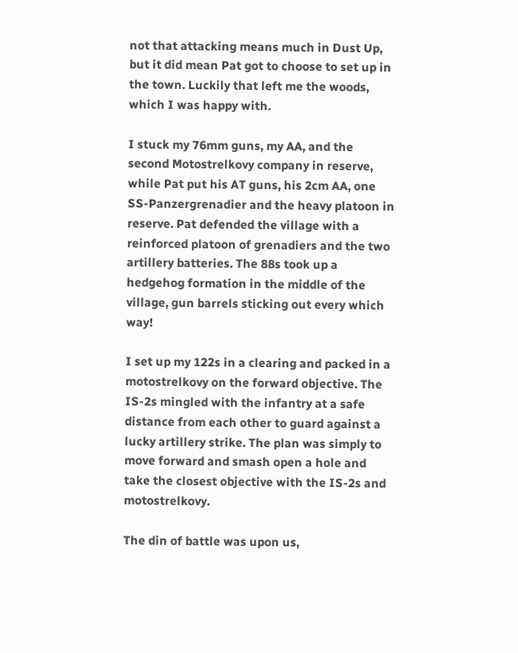not that attacking means much in Dust Up, but it did mean Pat got to choose to set up in the town. Luckily that left me the woods, which I was happy with.

I stuck my 76mm guns, my AA, and the second Motostrelkovy company in reserve, while Pat put his AT guns, his 2cm AA, one SS-Panzergrenadier and the heavy platoon in reserve. Pat defended the village with a reinforced platoon of grenadiers and the two artillery batteries. The 88s took up a hedgehog formation in the middle of the village, gun barrels sticking out every which way!

I set up my 122s in a clearing and packed in a motostrelkovy on the forward objective. The IS-2s mingled with the infantry at a safe distance from each other to guard against a lucky artillery strike. The plan was simply to move forward and smash open a hole and take the closest objective with the IS-2s and motostrelkovy.

The din of battle was upon us,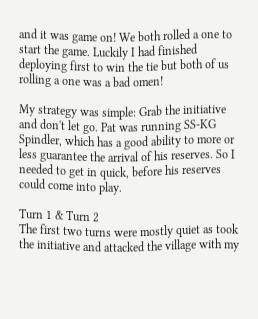and it was game on! We both rolled a one to start the game. Luckily I had finished deploying first to win the tie but both of us rolling a one was a bad omen!

My strategy was simple: Grab the initiative and don't let go. Pat was running SS-KG Spindler, which has a good ability to more or less guarantee the arrival of his reserves. So I needed to get in quick, before his reserves could come into play.

Turn 1 & Turn 2
The first two turns were mostly quiet as took the initiative and attacked the village with my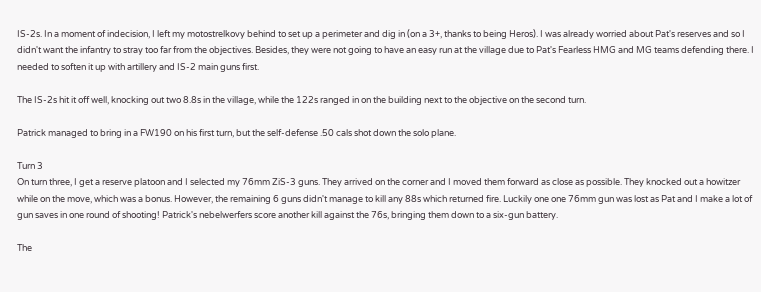IS-2s. In a moment of indecision, I left my motostrelkovy behind to set up a perimeter and dig in (on a 3+, thanks to being Heros). I was already worried about Pat's reserves and so I didn't want the infantry to stray too far from the objectives. Besides, they were not going to have an easy run at the village due to Pat's Fearless HMG and MG teams defending there. I needed to soften it up with artillery and IS-2 main guns first.

The IS-2s hit it off well, knocking out two 8.8s in the village, while the 122s ranged in on the building next to the objective on the second turn.

Patrick managed to bring in a FW190 on his first turn, but the self-defense .50 cals shot down the solo plane.

Turn 3
On turn three, I get a reserve platoon and I selected my 76mm ZiS-3 guns. They arrived on the corner and I moved them forward as close as possible. They knocked out a howitzer while on the move, which was a bonus. However, the remaining 6 guns didn't manage to kill any 88s which returned fire. Luckily one one 76mm gun was lost as Pat and I make a lot of gun saves in one round of shooting! Patrick's nebelwerfers score another kill against the 76s, bringing them down to a six-gun battery.

The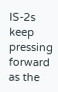IS-2s keep pressing forward as the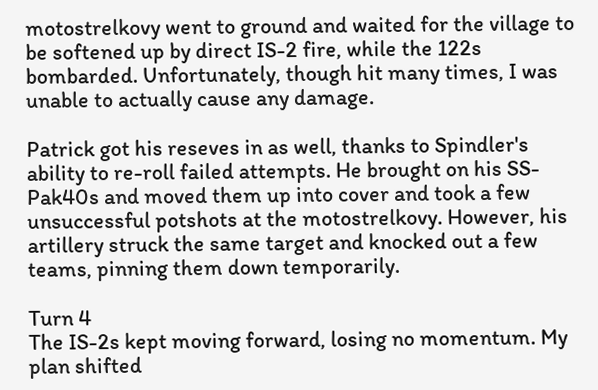motostrelkovy went to ground and waited for the village to be softened up by direct IS-2 fire, while the 122s bombarded. Unfortunately, though hit many times, I was unable to actually cause any damage.

Patrick got his reseves in as well, thanks to Spindler's ability to re-roll failed attempts. He brought on his SS-Pak40s and moved them up into cover and took a few unsuccessful potshots at the motostrelkovy. However, his artillery struck the same target and knocked out a few teams, pinning them down temporarily.

Turn 4
The IS-2s kept moving forward, losing no momentum. My plan shifted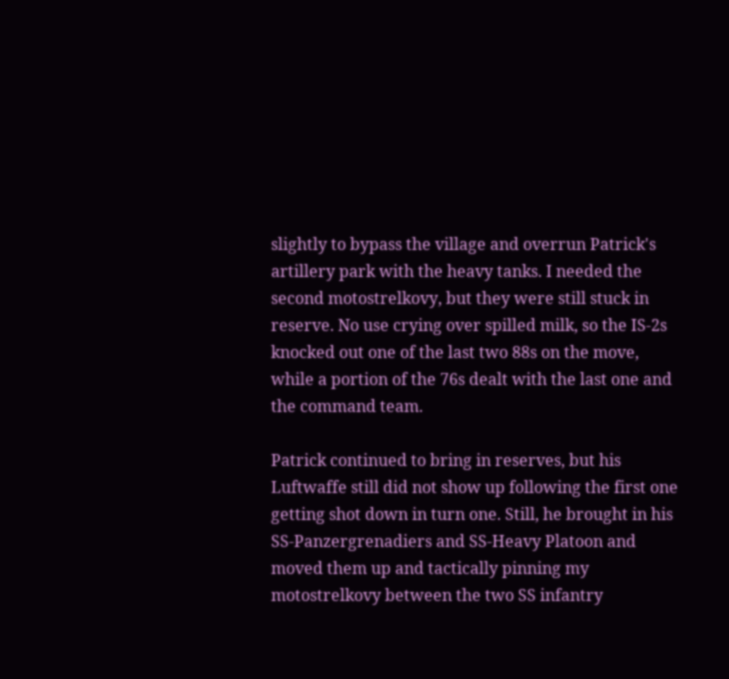slightly to bypass the village and overrun Patrick's artillery park with the heavy tanks. I needed the second motostrelkovy, but they were still stuck in reserve. No use crying over spilled milk, so the IS-2s knocked out one of the last two 88s on the move, while a portion of the 76s dealt with the last one and the command team.

Patrick continued to bring in reserves, but his Luftwaffe still did not show up following the first one getting shot down in turn one. Still, he brought in his SS-Panzergrenadiers and SS-Heavy Platoon and moved them up and tactically pinning my motostrelkovy between the two SS infantry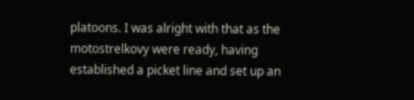platoons. I was alright with that as the motostrelkovy were ready, having established a picket line and set up an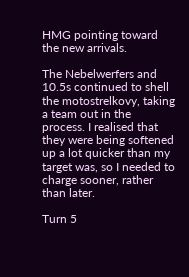HMG pointing toward the new arrivals.

The Nebelwerfers and 10.5s continued to shell the motostrelkovy, taking a team out in the process. I realised that they were being softened up a lot quicker than my target was, so I needed to charge sooner, rather than later.

Turn 5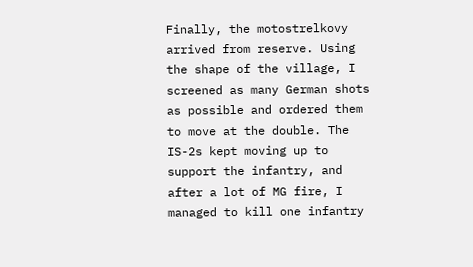Finally, the motostrelkovy arrived from reserve. Using the shape of the village, I screened as many German shots as possible and ordered them to move at the double. The IS-2s kept moving up to support the infantry, and after a lot of MG fire, I managed to kill one infantry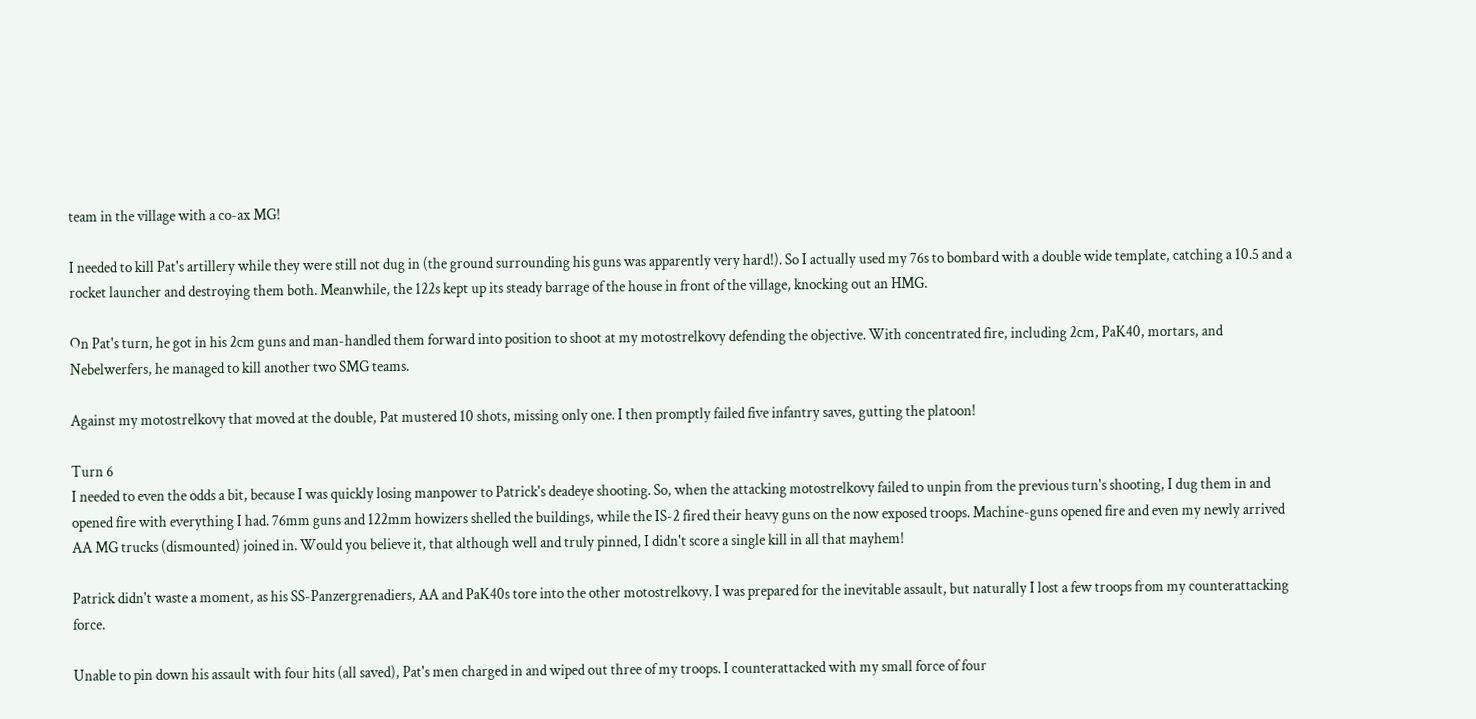team in the village with a co-ax MG!

I needed to kill Pat's artillery while they were still not dug in (the ground surrounding his guns was apparently very hard!). So I actually used my 76s to bombard with a double wide template, catching a 10.5 and a rocket launcher and destroying them both. Meanwhile, the 122s kept up its steady barrage of the house in front of the village, knocking out an HMG.

On Pat's turn, he got in his 2cm guns and man-handled them forward into position to shoot at my motostrelkovy defending the objective. With concentrated fire, including 2cm, PaK40, mortars, and Nebelwerfers, he managed to kill another two SMG teams.

Against my motostrelkovy that moved at the double, Pat mustered 10 shots, missing only one. I then promptly failed five infantry saves, gutting the platoon!

Turn 6
I needed to even the odds a bit, because I was quickly losing manpower to Patrick's deadeye shooting. So, when the attacking motostrelkovy failed to unpin from the previous turn's shooting, I dug them in and opened fire with everything I had. 76mm guns and 122mm howizers shelled the buildings, while the IS-2 fired their heavy guns on the now exposed troops. Machine-guns opened fire and even my newly arrived AA MG trucks (dismounted) joined in. Would you believe it, that although well and truly pinned, I didn't score a single kill in all that mayhem!

Patrick didn't waste a moment, as his SS-Panzergrenadiers, AA and PaK40s tore into the other motostrelkovy. I was prepared for the inevitable assault, but naturally I lost a few troops from my counterattacking force.

Unable to pin down his assault with four hits (all saved), Pat's men charged in and wiped out three of my troops. I counterattacked with my small force of four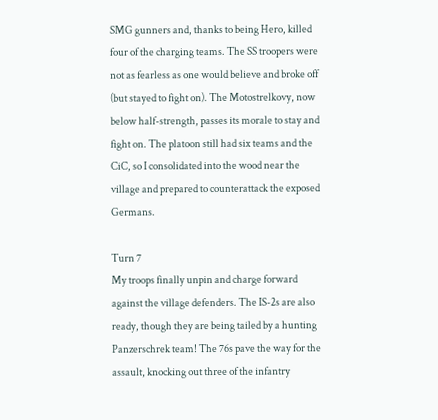SMG gunners and, thanks to being Hero, killed four of the charging teams. The SS troopers were not as fearless as one would believe and broke off (but stayed to fight on). The Motostrelkovy, now below half-strength, passes its morale to stay and fight on. The platoon still had six teams and the CiC, so I consolidated into the wood near the village and prepared to counterattack the exposed Germans.

Turn 7
My troops finally unpin and charge forward against the village defenders. The IS-2s are also ready, though they are being tailed by a hunting Panzerschrek team! The 76s pave the way for the assault, knocking out three of the infantry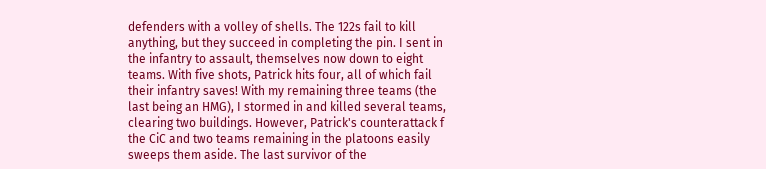defenders with a volley of shells. The 122s fail to kill anything, but they succeed in completing the pin. I sent in the infantry to assault, themselves now down to eight teams. With five shots, Patrick hits four, all of which fail their infantry saves! With my remaining three teams (the last being an HMG), I stormed in and killed several teams, clearing two buildings. However, Patrick's counterattack f the CiC and two teams remaining in the platoons easily sweeps them aside. The last survivor of the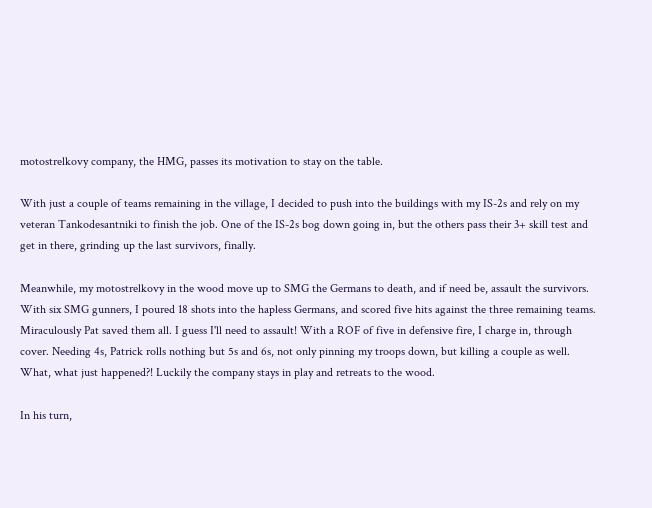motostrelkovy company, the HMG, passes its motivation to stay on the table.

With just a couple of teams remaining in the village, I decided to push into the buildings with my IS-2s and rely on my veteran Tankodesantniki to finish the job. One of the IS-2s bog down going in, but the others pass their 3+ skill test and get in there, grinding up the last survivors, finally.

Meanwhile, my motostrelkovy in the wood move up to SMG the Germans to death, and if need be, assault the survivors. With six SMG gunners, I poured 18 shots into the hapless Germans, and scored five hits against the three remaining teams. Miraculously Pat saved them all. I guess I'll need to assault! With a ROF of five in defensive fire, I charge in, through cover. Needing 4s, Patrick rolls nothing but 5s and 6s, not only pinning my troops down, but killing a couple as well. What, what just happened?! Luckily the company stays in play and retreats to the wood.

In his turn,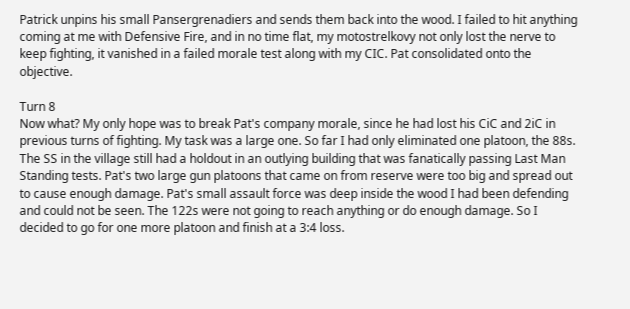Patrick unpins his small Pansergrenadiers and sends them back into the wood. I failed to hit anything coming at me with Defensive Fire, and in no time flat, my motostrelkovy not only lost the nerve to keep fighting, it vanished in a failed morale test along with my CIC. Pat consolidated onto the objective.

Turn 8
Now what? My only hope was to break Pat's company morale, since he had lost his CiC and 2iC in previous turns of fighting. My task was a large one. So far I had only eliminated one platoon, the 88s. The SS in the village still had a holdout in an outlying building that was fanatically passing Last Man Standing tests. Pat's two large gun platoons that came on from reserve were too big and spread out to cause enough damage. Pat's small assault force was deep inside the wood I had been defending and could not be seen. The 122s were not going to reach anything or do enough damage. So I decided to go for one more platoon and finish at a 3:4 loss.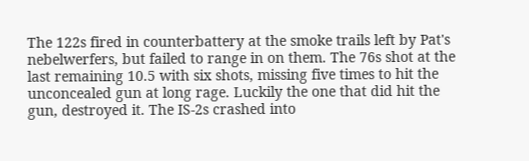The 122s fired in counterbattery at the smoke trails left by Pat's nebelwerfers, but failed to range in on them. The 76s shot at the last remaining 10.5 with six shots, missing five times to hit the unconcealed gun at long rage. Luckily the one that did hit the gun, destroyed it. The IS-2s crashed into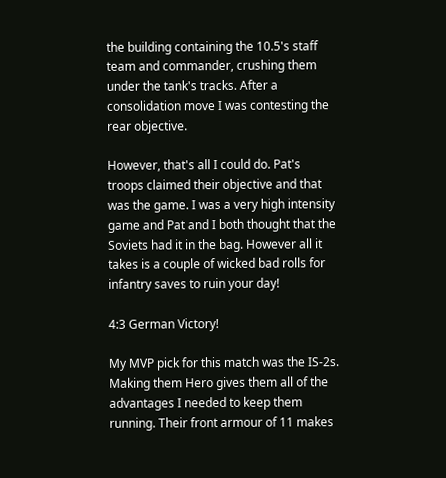the building containing the 10.5's staff team and commander, crushing them under the tank's tracks. After a consolidation move I was contesting the rear objective.

However, that's all I could do. Pat's troops claimed their objective and that was the game. I was a very high intensity game and Pat and I both thought that the Soviets had it in the bag. However all it takes is a couple of wicked bad rolls for infantry saves to ruin your day!

4:3 German Victory!

My MVP pick for this match was the IS-2s. Making them Hero gives them all of the advantages I needed to keep them running. Their front armour of 11 makes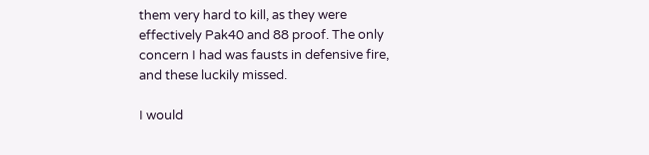them very hard to kill, as they were effectively Pak40 and 88 proof. The only concern I had was fausts in defensive fire, and these luckily missed.

I would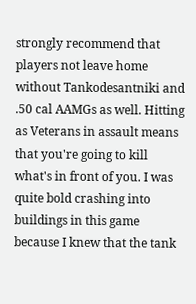strongly recommend that players not leave home without Tankodesantniki and .50 cal AAMGs as well. Hitting as Veterans in assault means that you're going to kill what's in front of you. I was quite bold crashing into buildings in this game because I knew that the tank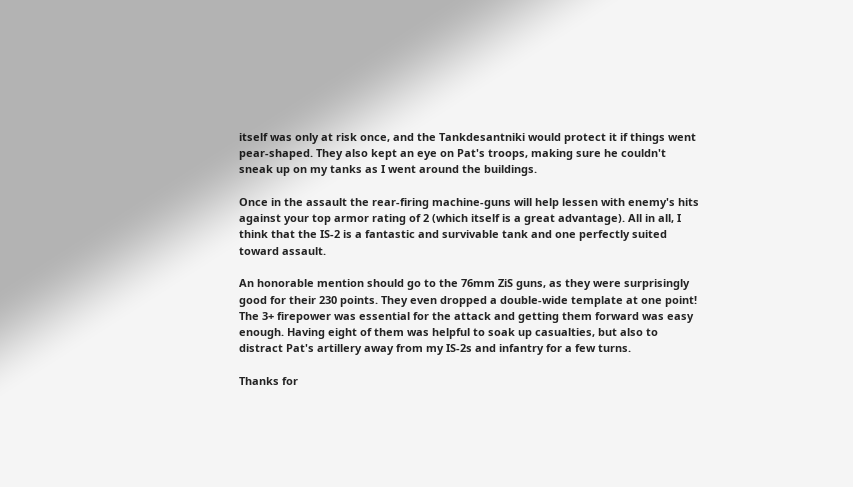itself was only at risk once, and the Tankdesantniki would protect it if things went pear-shaped. They also kept an eye on Pat's troops, making sure he couldn't sneak up on my tanks as I went around the buildings.

Once in the assault the rear-firing machine-guns will help lessen with enemy's hits against your top armor rating of 2 (which itself is a great advantage). All in all, I think that the IS-2 is a fantastic and survivable tank and one perfectly suited toward assault.

An honorable mention should go to the 76mm ZiS guns, as they were surprisingly good for their 230 points. They even dropped a double-wide template at one point! The 3+ firepower was essential for the attack and getting them forward was easy enough. Having eight of them was helpful to soak up casualties, but also to distract Pat's artillery away from my IS-2s and infantry for a few turns.

Thanks for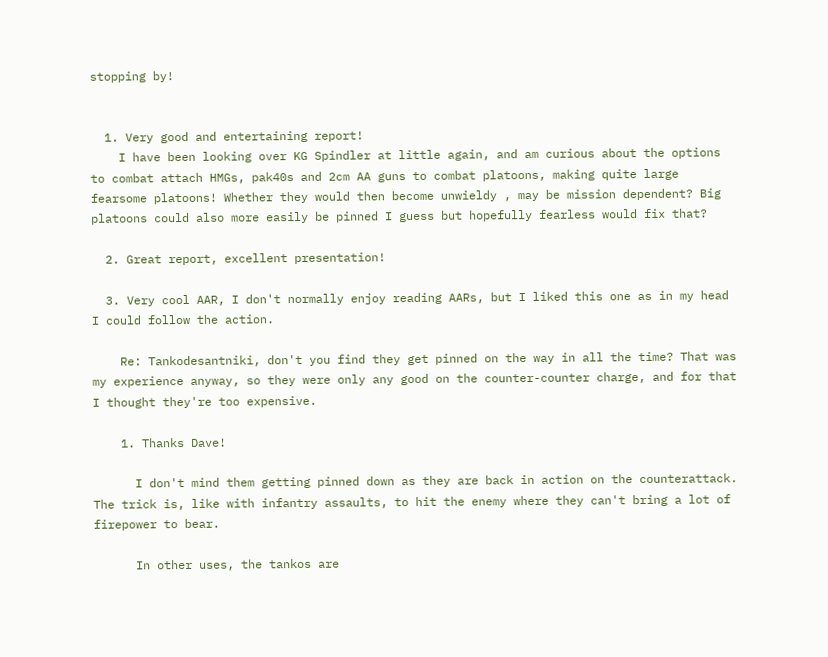stopping by!


  1. Very good and entertaining report!
    I have been looking over KG Spindler at little again, and am curious about the options to combat attach HMGs, pak40s and 2cm AA guns to combat platoons, making quite large fearsome platoons! Whether they would then become unwieldy , may be mission dependent? Big platoons could also more easily be pinned I guess but hopefully fearless would fix that?

  2. Great report, excellent presentation!

  3. Very cool AAR, I don't normally enjoy reading AARs, but I liked this one as in my head I could follow the action.

    Re: Tankodesantniki, don't you find they get pinned on the way in all the time? That was my experience anyway, so they were only any good on the counter-counter charge, and for that I thought they're too expensive.

    1. Thanks Dave!

      I don't mind them getting pinned down as they are back in action on the counterattack. The trick is, like with infantry assaults, to hit the enemy where they can't bring a lot of firepower to bear.

      In other uses, the tankos are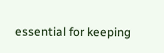essential for keeping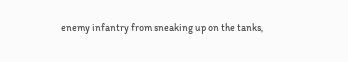enemy infantry from sneaking up on the tanks,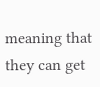meaning that they can get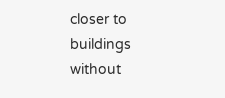closer to buildings without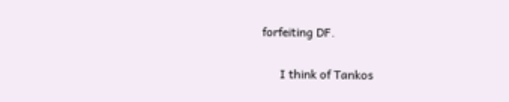forfeiting DF.

      I think of Tankos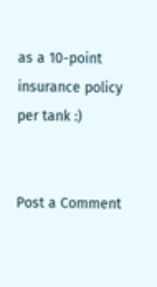as a 10-point insurance policy per tank :)


Post a Comment